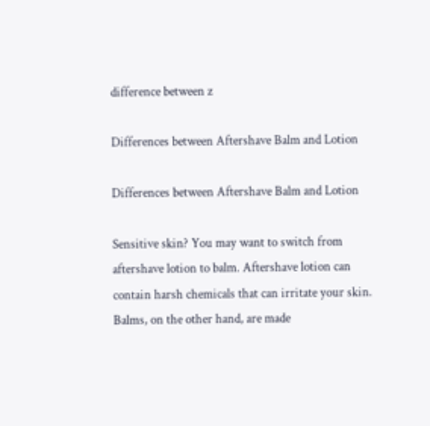difference between z

Differences between Aftershave Balm and Lotion

Differences between Aftershave Balm and Lotion

Sensitive skin? You may want to switch from aftershave lotion to balm. Aftershave lotion can contain harsh chemicals that can irritate your skin. Balms, on the other hand, are made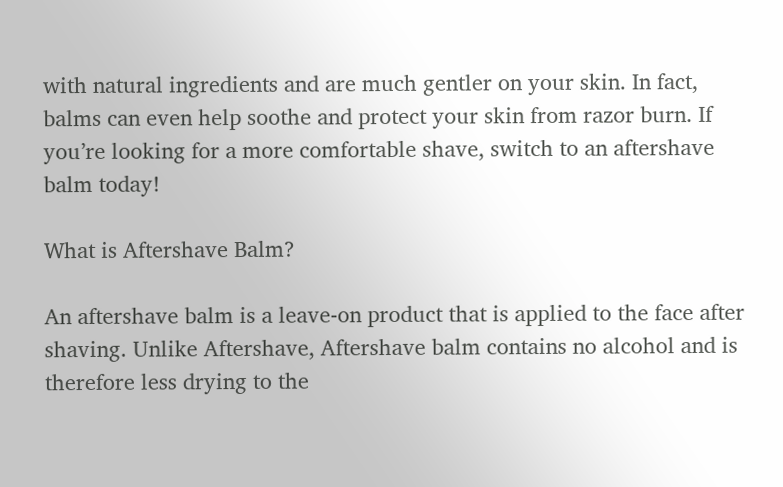with natural ingredients and are much gentler on your skin. In fact, balms can even help soothe and protect your skin from razor burn. If you’re looking for a more comfortable shave, switch to an aftershave balm today!

What is Aftershave Balm?

An aftershave balm is a leave-on product that is applied to the face after shaving. Unlike Aftershave, Aftershave balm contains no alcohol and is therefore less drying to the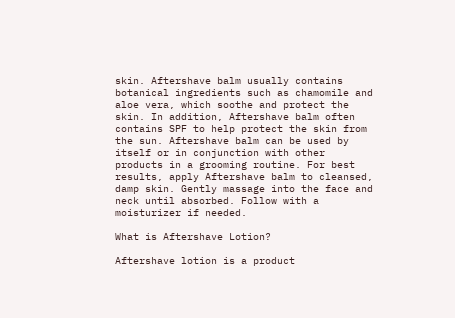skin. Aftershave balm usually contains botanical ingredients such as chamomile and aloe vera, which soothe and protect the skin. In addition, Aftershave balm often contains SPF to help protect the skin from the sun. Aftershave balm can be used by itself or in conjunction with other products in a grooming routine. For best results, apply Aftershave balm to cleansed, damp skin. Gently massage into the face and neck until absorbed. Follow with a moisturizer if needed.

What is Aftershave Lotion?

Aftershave lotion is a product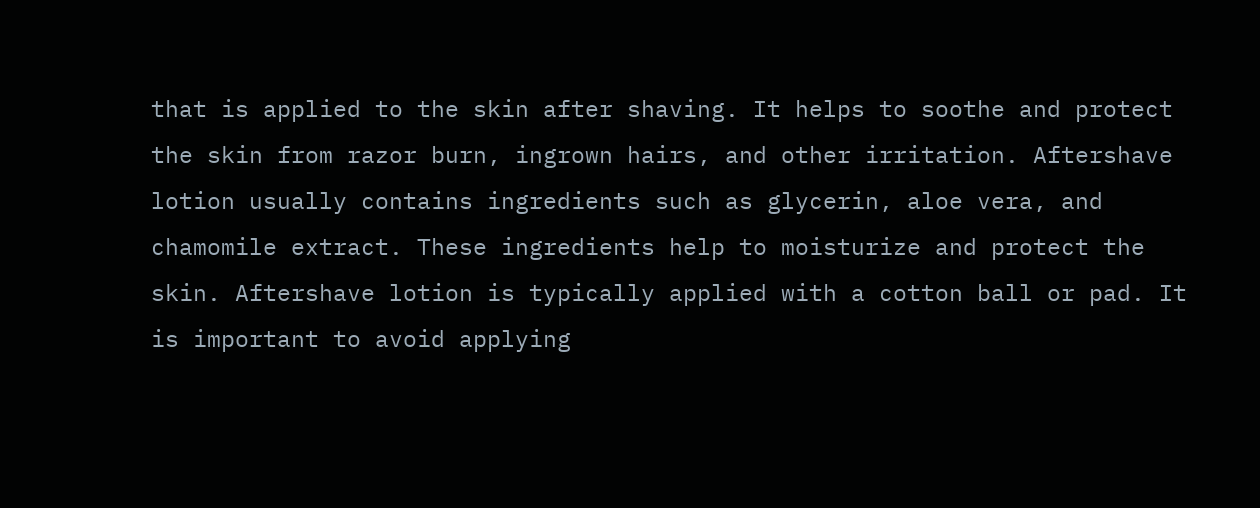that is applied to the skin after shaving. It helps to soothe and protect the skin from razor burn, ingrown hairs, and other irritation. Aftershave lotion usually contains ingredients such as glycerin, aloe vera, and chamomile extract. These ingredients help to moisturize and protect the skin. Aftershave lotion is typically applied with a cotton ball or pad. It is important to avoid applying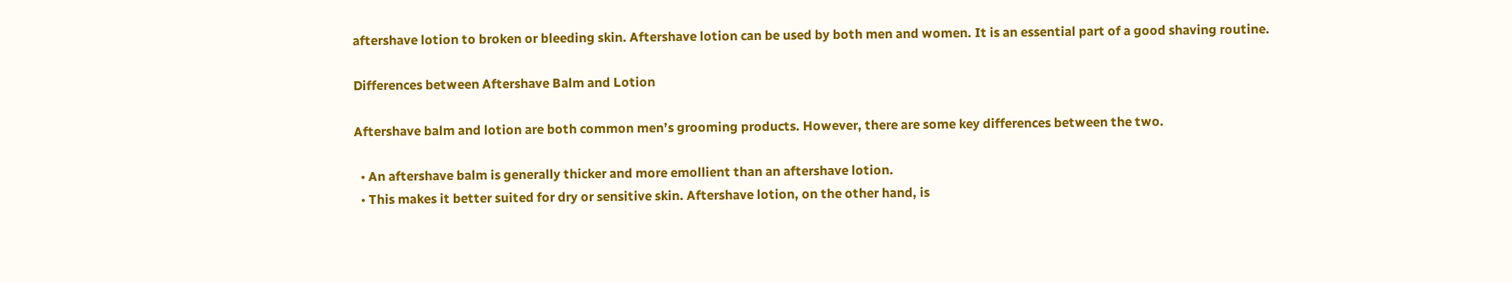aftershave lotion to broken or bleeding skin. Aftershave lotion can be used by both men and women. It is an essential part of a good shaving routine.

Differences between Aftershave Balm and Lotion

Aftershave balm and lotion are both common men’s grooming products. However, there are some key differences between the two.

  • An aftershave balm is generally thicker and more emollient than an aftershave lotion.
  • This makes it better suited for dry or sensitive skin. Aftershave lotion, on the other hand, is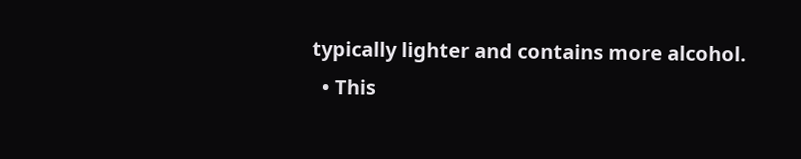typically lighter and contains more alcohol.
  • This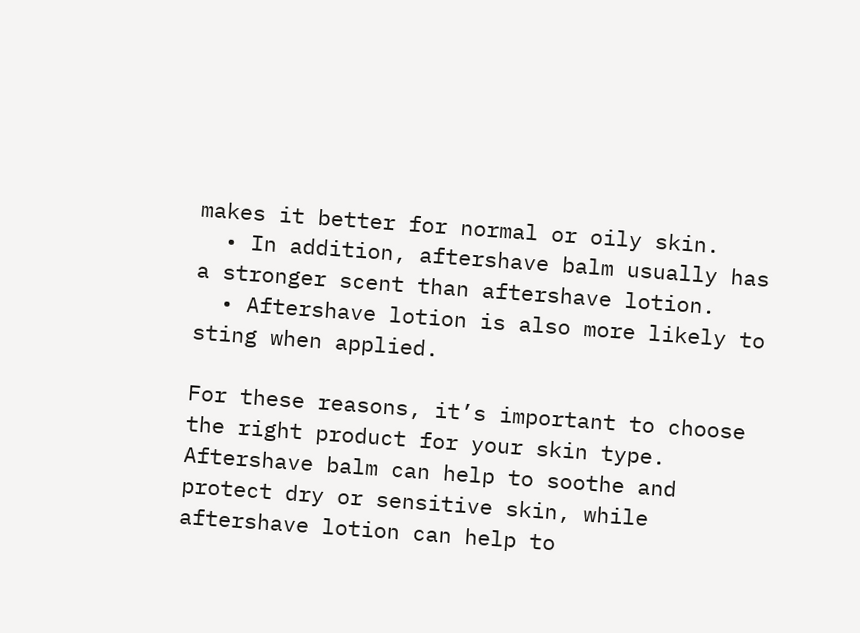makes it better for normal or oily skin.
  • In addition, aftershave balm usually has a stronger scent than aftershave lotion.
  • Aftershave lotion is also more likely to sting when applied.

For these reasons, it’s important to choose the right product for your skin type. Aftershave balm can help to soothe and protect dry or sensitive skin, while aftershave lotion can help to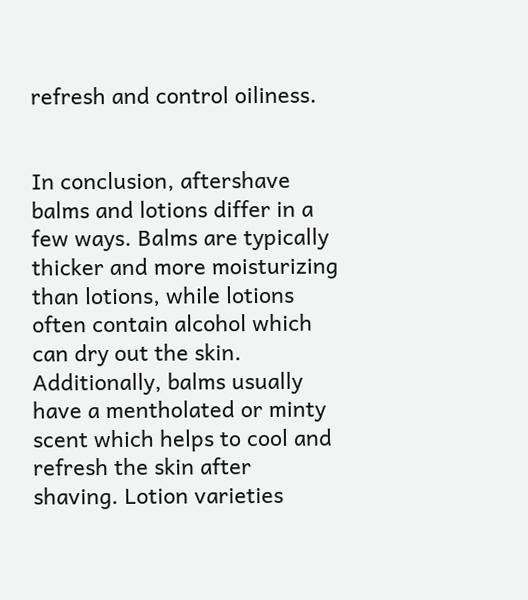refresh and control oiliness.


In conclusion, aftershave balms and lotions differ in a few ways. Balms are typically thicker and more moisturizing than lotions, while lotions often contain alcohol which can dry out the skin. Additionally, balms usually have a mentholated or minty scent which helps to cool and refresh the skin after shaving. Lotion varieties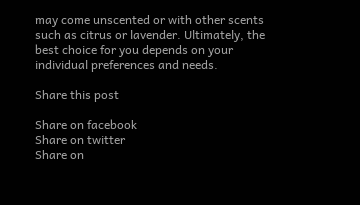may come unscented or with other scents such as citrus or lavender. Ultimately, the best choice for you depends on your individual preferences and needs.

Share this post

Share on facebook
Share on twitter
Share on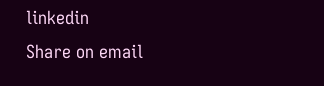linkedin
Share on email